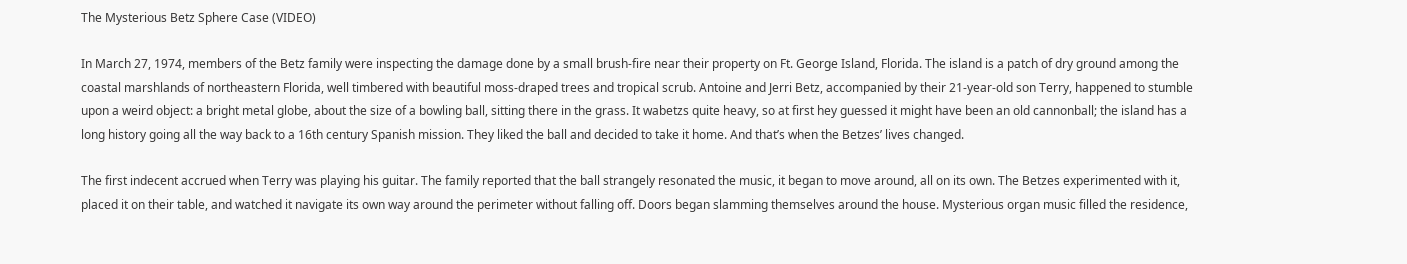The Mysterious Betz Sphere Case (VIDEO)

In March 27, 1974, members of the Betz family were inspecting the damage done by a small brush-fire near their property on Ft. George Island, Florida. The island is a patch of dry ground among the coastal marshlands of northeastern Florida, well timbered with beautiful moss-draped trees and tropical scrub. Antoine and Jerri Betz, accompanied by their 21-year-old son Terry, happened to stumble upon a weird object: a bright metal globe, about the size of a bowling ball, sitting there in the grass. It wabetzs quite heavy, so at first hey guessed it might have been an old cannonball; the island has a long history going all the way back to a 16th century Spanish mission. They liked the ball and decided to take it home. And that’s when the Betzes’ lives changed.

The first indecent accrued when Terry was playing his guitar. The family reported that the ball strangely resonated the music, it began to move around, all on its own. The Betzes experimented with it, placed it on their table, and watched it navigate its own way around the perimeter without falling off. Doors began slamming themselves around the house. Mysterious organ music filled the residence,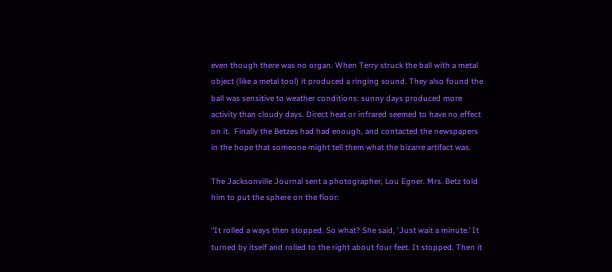even though there was no organ. When Terry struck the ball with a metal object (like a metal tool) it produced a ringing sound. They also found the ball was sensitive to weather conditions: sunny days produced more activity than cloudy days. Direct heat or infrared seemed to have no effect on it.  Finally the Betzes had had enough, and contacted the newspapers in the hope that someone might tell them what the bizarre artifact was.

The Jacksonville Journal sent a photographer, Lou Egner. Mrs. Betz told him to put the sphere on the floor:

“It rolled a ways then stopped. So what? She said, ‘Just wait a minute.’ It turned by itself and rolled to the right about four feet. It stopped. Then it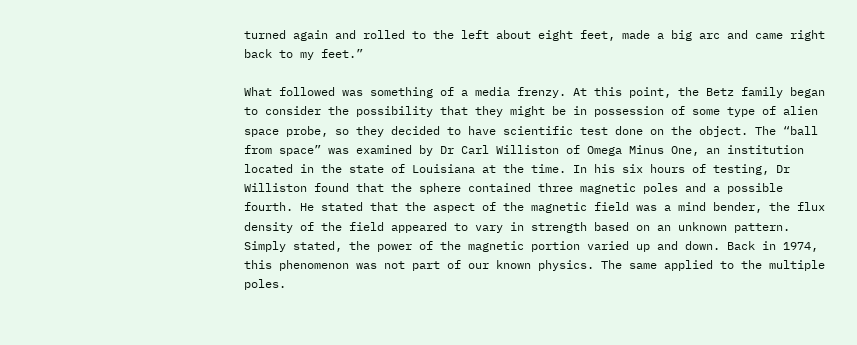turned again and rolled to the left about eight feet, made a big arc and came right back to my feet.”

What followed was something of a media frenzy. At this point, the Betz family began to consider the possibility that they might be in possession of some type of alien space probe, so they decided to have scientific test done on the object. The “ball from space” was examined by Dr Carl Williston of Omega Minus One, an institution located in the state of Louisiana at the time. In his six hours of testing, Dr Williston found that the sphere contained three magnetic poles and a possible fourth. He stated that the aspect of the magnetic field was a mind bender, the flux density of the field appeared to vary in strength based on an unknown pattern. Simply stated, the power of the magnetic portion varied up and down. Back in 1974, this phenomenon was not part of our known physics. The same applied to the multiple poles.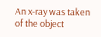An x-ray was taken of the object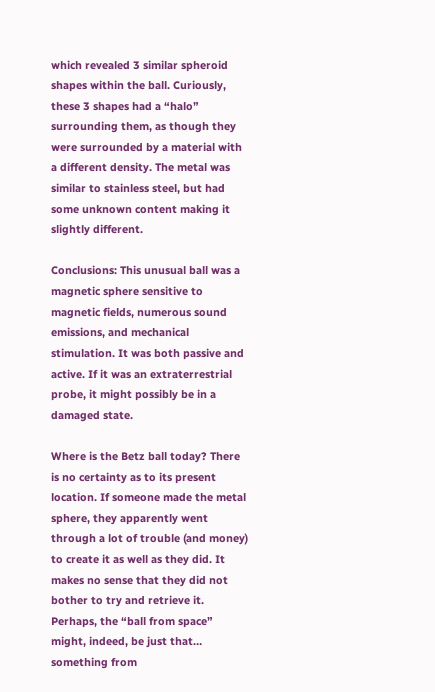which revealed 3 similar spheroid shapes within the ball. Curiously, these 3 shapes had a “halo” surrounding them, as though they were surrounded by a material with a different density. The metal was similar to stainless steel, but had some unknown content making it slightly different.

Conclusions: This unusual ball was a magnetic sphere sensitive to magnetic fields, numerous sound emissions, and mechanical stimulation. It was both passive and active. If it was an extraterrestrial probe, it might possibly be in a damaged state.

Where is the Betz ball today? There is no certainty as to its present location. If someone made the metal sphere, they apparently went through a lot of trouble (and money) to create it as well as they did. It makes no sense that they did not bother to try and retrieve it. Perhaps, the “ball from space” might, indeed, be just that… something from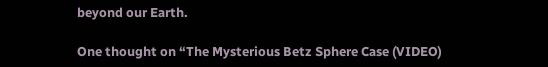beyond our Earth.

One thought on “The Mysterious Betz Sphere Case (VIDEO)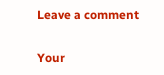Leave a comment

Your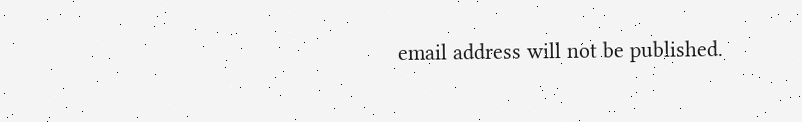email address will not be published.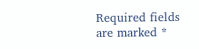Required fields are marked *